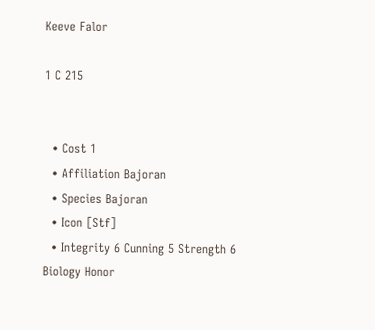Keeve Falor

1 C 215


  • Cost 1
  • Affiliation Bajoran
  • Species Bajoran
  • Icon [Stf]
  • Integrity 6 Cunning 5 Strength 6
Biology Honor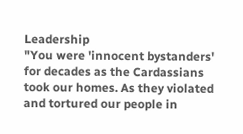Leadership
"You were 'innocent bystanders' for decades as the Cardassians took our homes. As they violated and tortured our people in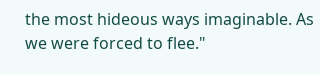the most hideous ways imaginable. As we were forced to flee."